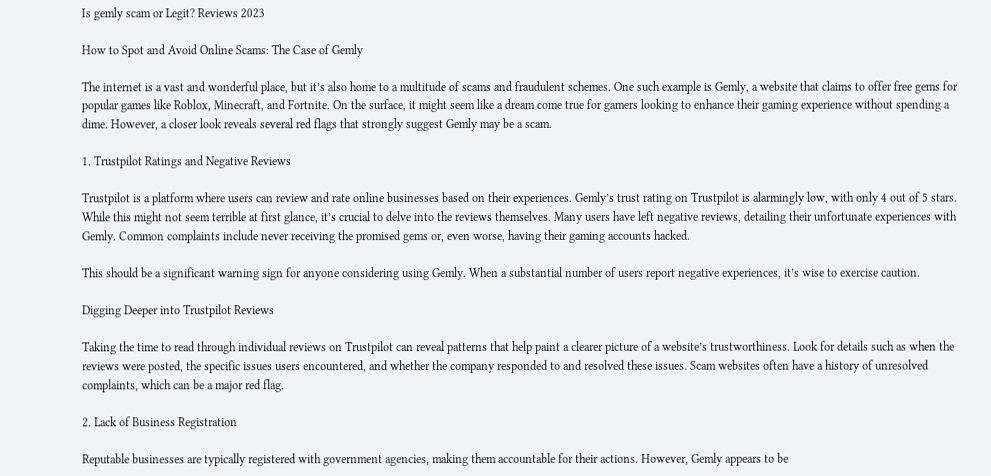Is gemly scam or Legit? Reviews 2023

How to Spot and Avoid Online Scams: The Case of Gemly

The internet is a vast and wonderful place, but it’s also home to a multitude of scams and fraudulent schemes. One such example is Gemly, a website that claims to offer free gems for popular games like Roblox, Minecraft, and Fortnite. On the surface, it might seem like a dream come true for gamers looking to enhance their gaming experience without spending a dime. However, a closer look reveals several red flags that strongly suggest Gemly may be a scam.

1. Trustpilot Ratings and Negative Reviews

Trustpilot is a platform where users can review and rate online businesses based on their experiences. Gemly’s trust rating on Trustpilot is alarmingly low, with only 4 out of 5 stars. While this might not seem terrible at first glance, it’s crucial to delve into the reviews themselves. Many users have left negative reviews, detailing their unfortunate experiences with Gemly. Common complaints include never receiving the promised gems or, even worse, having their gaming accounts hacked.

This should be a significant warning sign for anyone considering using Gemly. When a substantial number of users report negative experiences, it’s wise to exercise caution.

Digging Deeper into Trustpilot Reviews

Taking the time to read through individual reviews on Trustpilot can reveal patterns that help paint a clearer picture of a website’s trustworthiness. Look for details such as when the reviews were posted, the specific issues users encountered, and whether the company responded to and resolved these issues. Scam websites often have a history of unresolved complaints, which can be a major red flag.

2. Lack of Business Registration

Reputable businesses are typically registered with government agencies, making them accountable for their actions. However, Gemly appears to be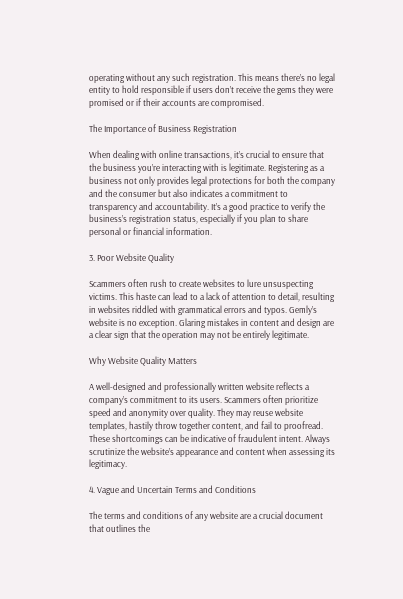operating without any such registration. This means there’s no legal entity to hold responsible if users don’t receive the gems they were promised or if their accounts are compromised.

The Importance of Business Registration

When dealing with online transactions, it’s crucial to ensure that the business you’re interacting with is legitimate. Registering as a business not only provides legal protections for both the company and the consumer but also indicates a commitment to transparency and accountability. It’s a good practice to verify the business’s registration status, especially if you plan to share personal or financial information.

3. Poor Website Quality

Scammers often rush to create websites to lure unsuspecting victims. This haste can lead to a lack of attention to detail, resulting in websites riddled with grammatical errors and typos. Gemly’s website is no exception. Glaring mistakes in content and design are a clear sign that the operation may not be entirely legitimate.

Why Website Quality Matters

A well-designed and professionally written website reflects a company’s commitment to its users. Scammers often prioritize speed and anonymity over quality. They may reuse website templates, hastily throw together content, and fail to proofread. These shortcomings can be indicative of fraudulent intent. Always scrutinize the website’s appearance and content when assessing its legitimacy.

4. Vague and Uncertain Terms and Conditions

The terms and conditions of any website are a crucial document that outlines the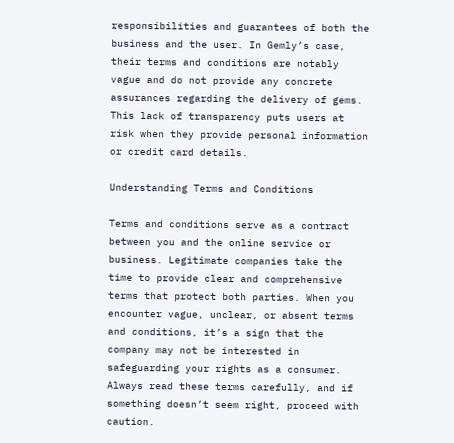responsibilities and guarantees of both the business and the user. In Gemly’s case, their terms and conditions are notably vague and do not provide any concrete assurances regarding the delivery of gems. This lack of transparency puts users at risk when they provide personal information or credit card details.

Understanding Terms and Conditions

Terms and conditions serve as a contract between you and the online service or business. Legitimate companies take the time to provide clear and comprehensive terms that protect both parties. When you encounter vague, unclear, or absent terms and conditions, it’s a sign that the company may not be interested in safeguarding your rights as a consumer. Always read these terms carefully, and if something doesn’t seem right, proceed with caution.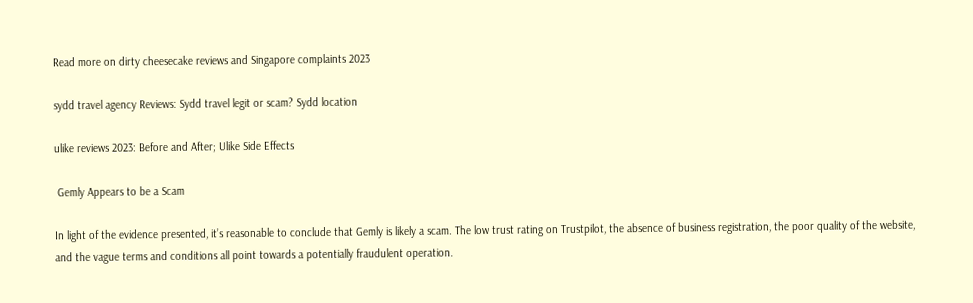Read more on dirty cheesecake reviews and Singapore complaints 2023

sydd travel agency Reviews: Sydd travel legit or scam? Sydd location

ulike reviews 2023: Before and After; Ulike Side Effects

 Gemly Appears to be a Scam

In light of the evidence presented, it’s reasonable to conclude that Gemly is likely a scam. The low trust rating on Trustpilot, the absence of business registration, the poor quality of the website, and the vague terms and conditions all point towards a potentially fraudulent operation.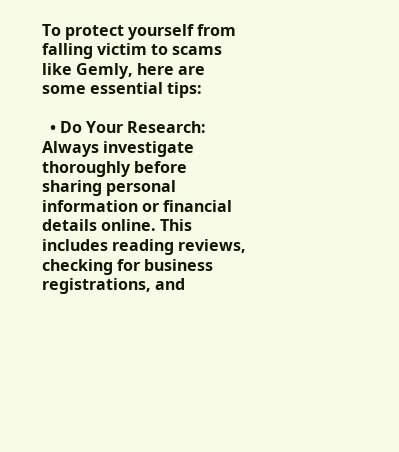To protect yourself from falling victim to scams like Gemly, here are some essential tips:

  • Do Your Research: Always investigate thoroughly before sharing personal information or financial details online. This includes reading reviews, checking for business registrations, and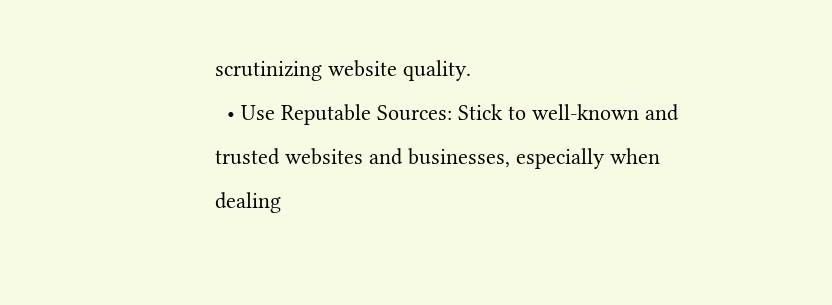scrutinizing website quality.
  • Use Reputable Sources: Stick to well-known and trusted websites and businesses, especially when dealing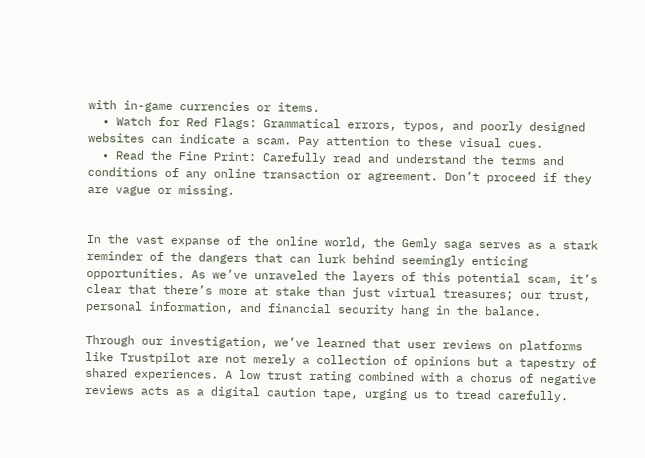with in-game currencies or items.
  • Watch for Red Flags: Grammatical errors, typos, and poorly designed websites can indicate a scam. Pay attention to these visual cues.
  • Read the Fine Print: Carefully read and understand the terms and conditions of any online transaction or agreement. Don’t proceed if they are vague or missing.


In the vast expanse of the online world, the Gemly saga serves as a stark reminder of the dangers that can lurk behind seemingly enticing opportunities. As we’ve unraveled the layers of this potential scam, it’s clear that there’s more at stake than just virtual treasures; our trust, personal information, and financial security hang in the balance.

Through our investigation, we’ve learned that user reviews on platforms like Trustpilot are not merely a collection of opinions but a tapestry of shared experiences. A low trust rating combined with a chorus of negative reviews acts as a digital caution tape, urging us to tread carefully.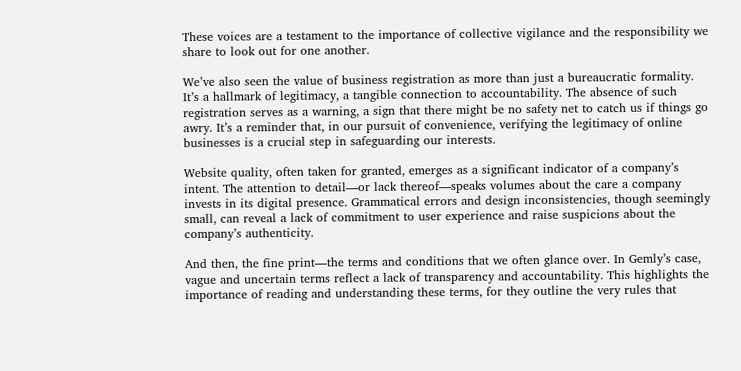These voices are a testament to the importance of collective vigilance and the responsibility we share to look out for one another.

We’ve also seen the value of business registration as more than just a bureaucratic formality. It’s a hallmark of legitimacy, a tangible connection to accountability. The absence of such registration serves as a warning, a sign that there might be no safety net to catch us if things go awry. It’s a reminder that, in our pursuit of convenience, verifying the legitimacy of online businesses is a crucial step in safeguarding our interests.

Website quality, often taken for granted, emerges as a significant indicator of a company’s intent. The attention to detail—or lack thereof—speaks volumes about the care a company invests in its digital presence. Grammatical errors and design inconsistencies, though seemingly small, can reveal a lack of commitment to user experience and raise suspicions about the company’s authenticity.

And then, the fine print—the terms and conditions that we often glance over. In Gemly’s case, vague and uncertain terms reflect a lack of transparency and accountability. This highlights the importance of reading and understanding these terms, for they outline the very rules that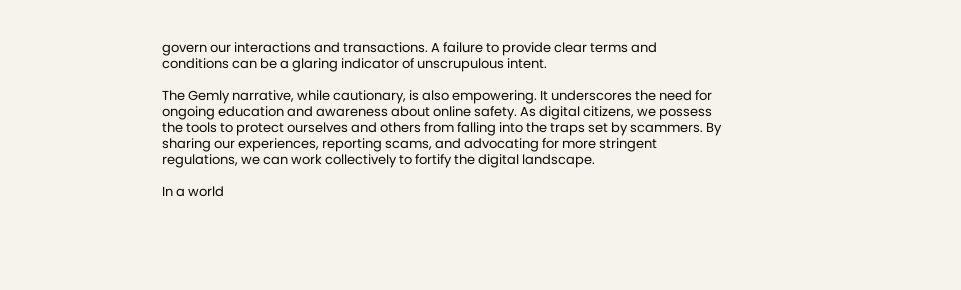govern our interactions and transactions. A failure to provide clear terms and conditions can be a glaring indicator of unscrupulous intent.

The Gemly narrative, while cautionary, is also empowering. It underscores the need for ongoing education and awareness about online safety. As digital citizens, we possess the tools to protect ourselves and others from falling into the traps set by scammers. By sharing our experiences, reporting scams, and advocating for more stringent regulations, we can work collectively to fortify the digital landscape.

In a world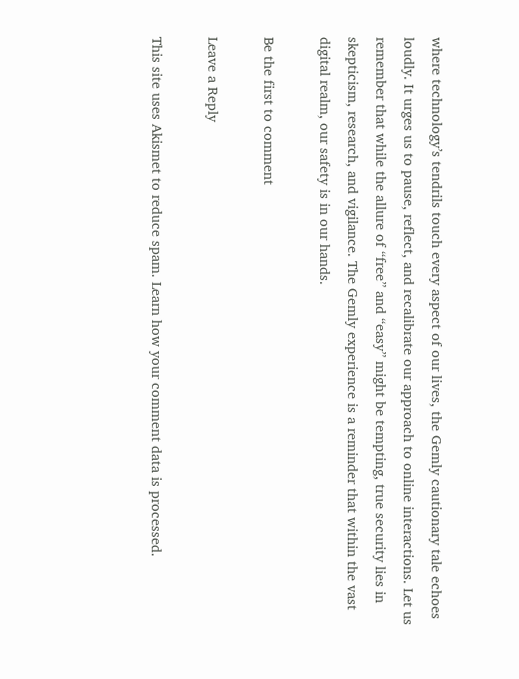where technology’s tendrils touch every aspect of our lives, the Gemly cautionary tale echoes loudly. It urges us to pause, reflect, and recalibrate our approach to online interactions. Let us remember that while the allure of “free” and “easy” might be tempting, true security lies in skepticism, research, and vigilance. The Gemly experience is a reminder that within the vast digital realm, our safety is in our hands.

Be the first to comment

Leave a Reply

This site uses Akismet to reduce spam. Learn how your comment data is processed.